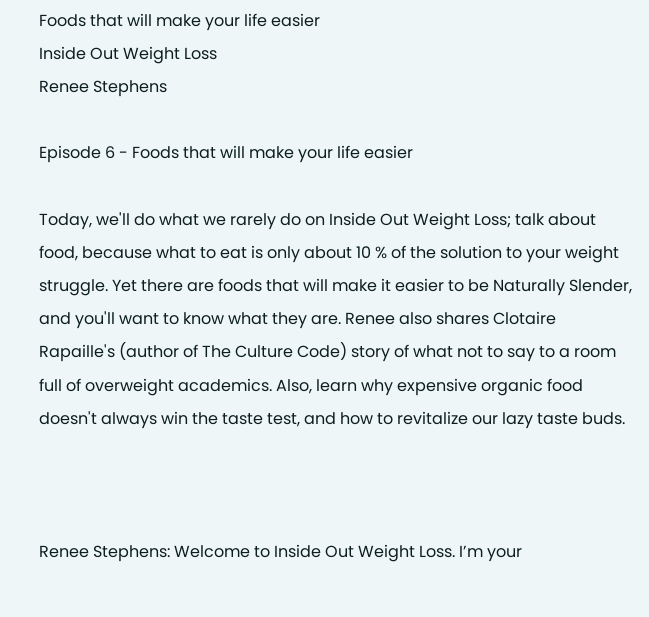Foods that will make your life easier
Inside Out Weight Loss
Renee Stephens

Episode 6 - Foods that will make your life easier

Today, we'll do what we rarely do on Inside Out Weight Loss; talk about food, because what to eat is only about 10 % of the solution to your weight struggle. Yet there are foods that will make it easier to be Naturally Slender, and you'll want to know what they are. Renee also shares Clotaire Rapaille's (author of The Culture Code) story of what not to say to a room full of overweight academics. Also, learn why expensive organic food doesn't always win the taste test, and how to revitalize our lazy taste buds.



Renee Stephens: Welcome to Inside Out Weight Loss. I’m your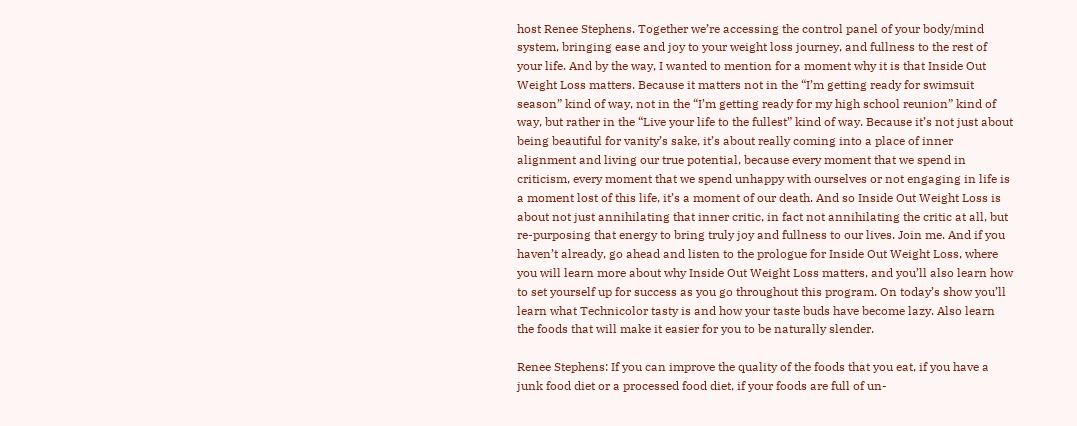host Renee Stephens. Together we’re accessing the control panel of your body/mind system, bringing ease and joy to your weight loss journey, and fullness to the rest of your life. And by the way, I wanted to mention for a moment why it is that Inside Out Weight Loss matters. Because it matters not in the “I’m getting ready for swimsuit season” kind of way, not in the “I’m getting ready for my high school reunion” kind of way, but rather in the “Live your life to the fullest” kind of way. Because it’s not just about being beautiful for vanity’s sake, it’s about really coming into a place of inner alignment and living our true potential, because every moment that we spend in criticism, every moment that we spend unhappy with ourselves or not engaging in life is a moment lost of this life, it’s a moment of our death. And so Inside Out Weight Loss is about not just annihilating that inner critic, in fact not annihilating the critic at all, but re-purposing that energy to bring truly joy and fullness to our lives. Join me. And if you haven’t already, go ahead and listen to the prologue for Inside Out Weight Loss, where you will learn more about why Inside Out Weight Loss matters, and you’ll also learn how to set yourself up for success as you go throughout this program. On today’s show you’ll learn what Technicolor tasty is and how your taste buds have become lazy. Also learn the foods that will make it easier for you to be naturally slender.

Renee Stephens: If you can improve the quality of the foods that you eat, if you have a junk food diet or a processed food diet, if your foods are full of un-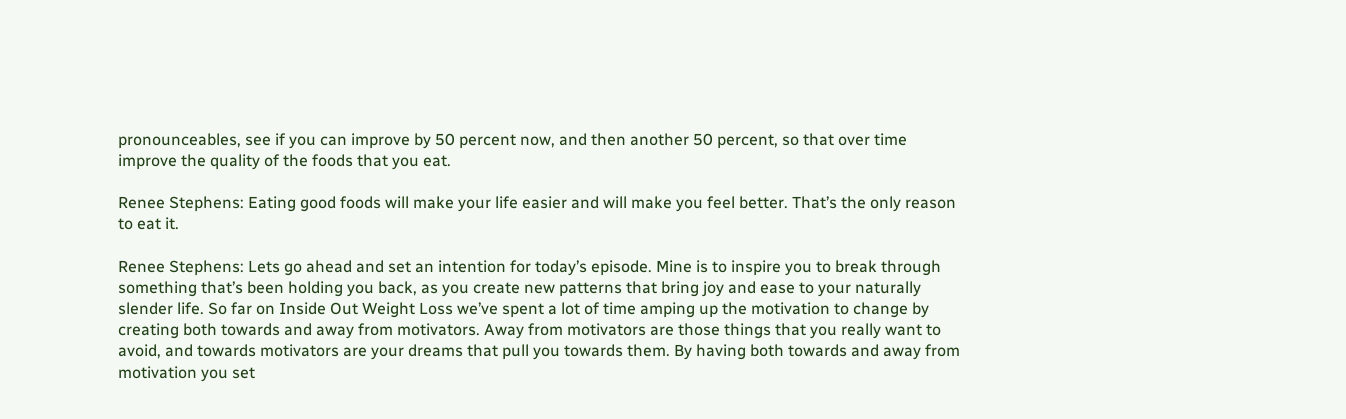pronounceables, see if you can improve by 50 percent now, and then another 50 percent, so that over time improve the quality of the foods that you eat.

Renee Stephens: Eating good foods will make your life easier and will make you feel better. That’s the only reason to eat it.

Renee Stephens: Lets go ahead and set an intention for today’s episode. Mine is to inspire you to break through something that’s been holding you back, as you create new patterns that bring joy and ease to your naturally slender life. So far on Inside Out Weight Loss we’ve spent a lot of time amping up the motivation to change by creating both towards and away from motivators. Away from motivators are those things that you really want to avoid, and towards motivators are your dreams that pull you towards them. By having both towards and away from motivation you set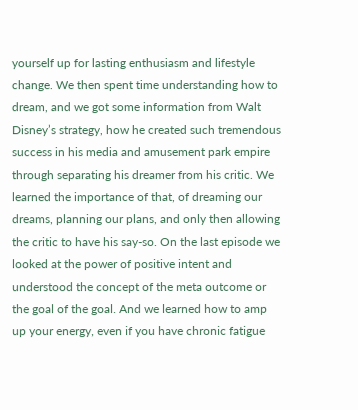yourself up for lasting enthusiasm and lifestyle change. We then spent time understanding how to dream, and we got some information from Walt Disney’s strategy, how he created such tremendous success in his media and amusement park empire through separating his dreamer from his critic. We learned the importance of that, of dreaming our dreams, planning our plans, and only then allowing the critic to have his say-so. On the last episode we looked at the power of positive intent and understood the concept of the meta outcome or the goal of the goal. And we learned how to amp up your energy, even if you have chronic fatigue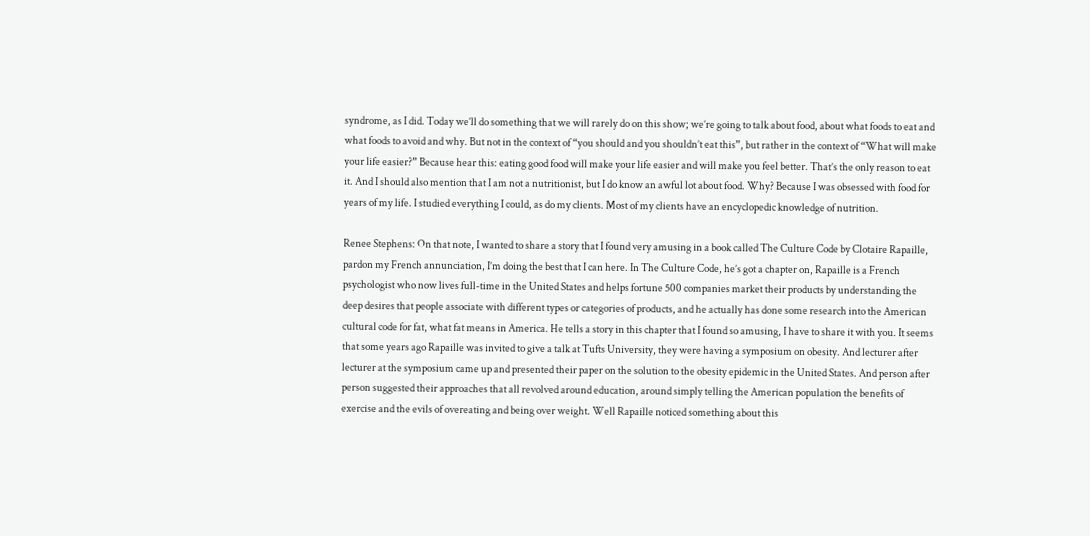syndrome, as I did. Today we’ll do something that we will rarely do on this show; we’re going to talk about food, about what foods to eat and what foods to avoid and why. But not in the context of “you should and you shouldn’t eat this”, but rather in the context of “What will make your life easier?” Because hear this: eating good food will make your life easier and will make you feel better. That’s the only reason to eat it. And I should also mention that I am not a nutritionist, but I do know an awful lot about food. Why? Because I was obsessed with food for years of my life. I studied everything I could, as do my clients. Most of my clients have an encyclopedic knowledge of nutrition.

Renee Stephens: On that note, I wanted to share a story that I found very amusing in a book called The Culture Code by Clotaire Rapaille, pardon my French annunciation, I’m doing the best that I can here. In The Culture Code, he’s got a chapter on, Rapaille is a French psychologist who now lives full-time in the United States and helps fortune 500 companies market their products by understanding the deep desires that people associate with different types or categories of products, and he actually has done some research into the American cultural code for fat, what fat means in America. He tells a story in this chapter that I found so amusing, I have to share it with you. It seems that some years ago Rapaille was invited to give a talk at Tufts University, they were having a symposium on obesity. And lecturer after lecturer at the symposium came up and presented their paper on the solution to the obesity epidemic in the United States. And person after person suggested their approaches that all revolved around education, around simply telling the American population the benefits of exercise and the evils of overeating and being over weight. Well Rapaille noticed something about this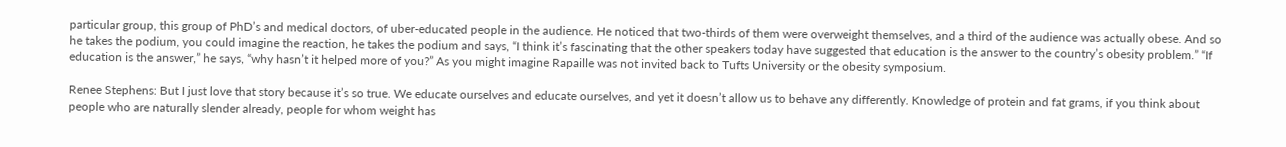particular group, this group of PhD’s and medical doctors, of uber-educated people in the audience. He noticed that two-thirds of them were overweight themselves, and a third of the audience was actually obese. And so he takes the podium, you could imagine the reaction, he takes the podium and says, “I think it’s fascinating that the other speakers today have suggested that education is the answer to the country’s obesity problem.” “If education is the answer,” he says, “why hasn’t it helped more of you?” As you might imagine Rapaille was not invited back to Tufts University or the obesity symposium.

Renee Stephens: But I just love that story because it’s so true. We educate ourselves and educate ourselves, and yet it doesn’t allow us to behave any differently. Knowledge of protein and fat grams, if you think about people who are naturally slender already, people for whom weight has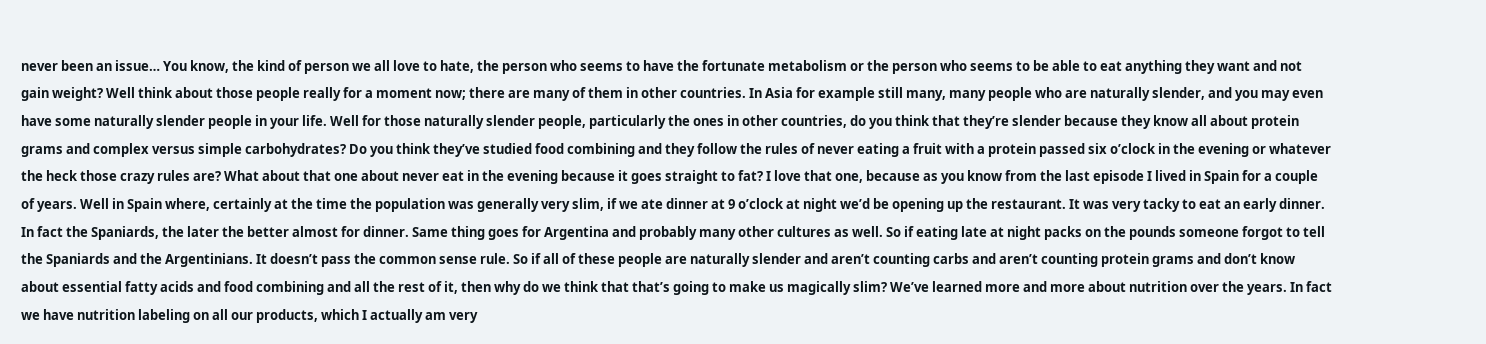never been an issue… You know, the kind of person we all love to hate, the person who seems to have the fortunate metabolism or the person who seems to be able to eat anything they want and not gain weight? Well think about those people really for a moment now; there are many of them in other countries. In Asia for example still many, many people who are naturally slender, and you may even have some naturally slender people in your life. Well for those naturally slender people, particularly the ones in other countries, do you think that they’re slender because they know all about protein grams and complex versus simple carbohydrates? Do you think they’ve studied food combining and they follow the rules of never eating a fruit with a protein passed six o’clock in the evening or whatever the heck those crazy rules are? What about that one about never eat in the evening because it goes straight to fat? I love that one, because as you know from the last episode I lived in Spain for a couple of years. Well in Spain where, certainly at the time the population was generally very slim, if we ate dinner at 9 o’clock at night we’d be opening up the restaurant. It was very tacky to eat an early dinner. In fact the Spaniards, the later the better almost for dinner. Same thing goes for Argentina and probably many other cultures as well. So if eating late at night packs on the pounds someone forgot to tell the Spaniards and the Argentinians. It doesn’t pass the common sense rule. So if all of these people are naturally slender and aren’t counting carbs and aren’t counting protein grams and don’t know about essential fatty acids and food combining and all the rest of it, then why do we think that that’s going to make us magically slim? We’ve learned more and more about nutrition over the years. In fact we have nutrition labeling on all our products, which I actually am very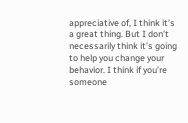appreciative of, I think it’s a great thing. But I don’t necessarily think it’s going to help you change your behavior. I think if you’re someone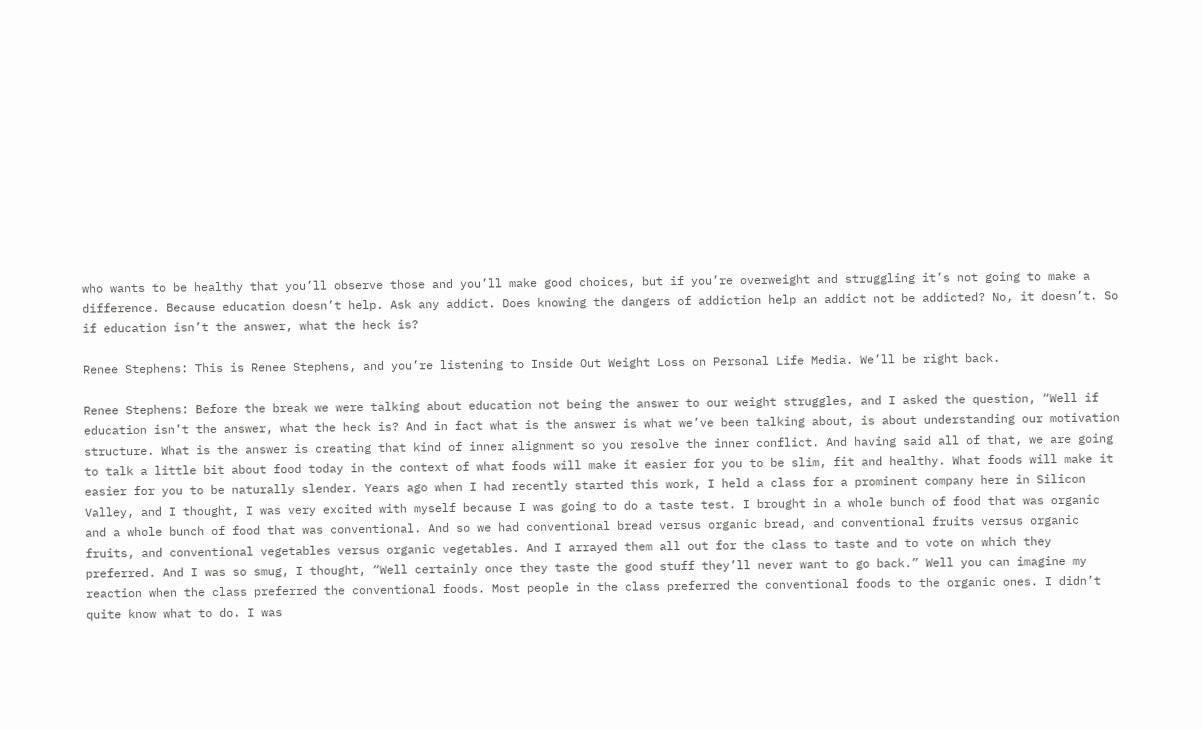who wants to be healthy that you’ll observe those and you’ll make good choices, but if you’re overweight and struggling it’s not going to make a difference. Because education doesn’t help. Ask any addict. Does knowing the dangers of addiction help an addict not be addicted? No, it doesn’t. So if education isn’t the answer, what the heck is?

Renee Stephens: This is Renee Stephens, and you’re listening to Inside Out Weight Loss on Personal Life Media. We’ll be right back.

Renee Stephens: Before the break we were talking about education not being the answer to our weight struggles, and I asked the question, “Well if education isn’t the answer, what the heck is? And in fact what is the answer is what we’ve been talking about, is about understanding our motivation structure. What is the answer is creating that kind of inner alignment so you resolve the inner conflict. And having said all of that, we are going to talk a little bit about food today in the context of what foods will make it easier for you to be slim, fit and healthy. What foods will make it easier for you to be naturally slender. Years ago when I had recently started this work, I held a class for a prominent company here in Silicon Valley, and I thought, I was very excited with myself because I was going to do a taste test. I brought in a whole bunch of food that was organic and a whole bunch of food that was conventional. And so we had conventional bread versus organic bread, and conventional fruits versus organic fruits, and conventional vegetables versus organic vegetables. And I arrayed them all out for the class to taste and to vote on which they preferred. And I was so smug, I thought, “Well certainly once they taste the good stuff they’ll never want to go back.” Well you can imagine my reaction when the class preferred the conventional foods. Most people in the class preferred the conventional foods to the organic ones. I didn’t quite know what to do. I was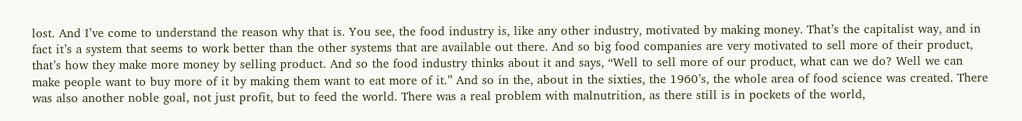lost. And I’ve come to understand the reason why that is. You see, the food industry is, like any other industry, motivated by making money. That’s the capitalist way, and in fact it’s a system that seems to work better than the other systems that are available out there. And so big food companies are very motivated to sell more of their product, that’s how they make more money by selling product. And so the food industry thinks about it and says, “Well to sell more of our product, what can we do? Well we can make people want to buy more of it by making them want to eat more of it.” And so in the, about in the sixties, the 1960’s, the whole area of food science was created. There was also another noble goal, not just profit, but to feed the world. There was a real problem with malnutrition, as there still is in pockets of the world,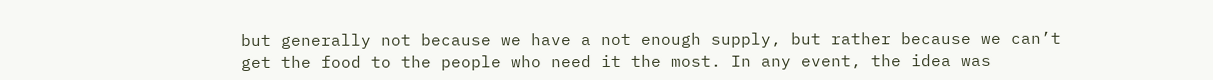but generally not because we have a not enough supply, but rather because we can’t get the food to the people who need it the most. In any event, the idea was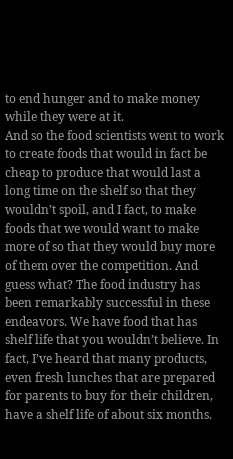to end hunger and to make money while they were at it.
And so the food scientists went to work to create foods that would in fact be cheap to produce that would last a long time on the shelf so that they wouldn’t spoil, and I fact, to make foods that we would want to make more of so that they would buy more of them over the competition. And guess what? The food industry has been remarkably successful in these endeavors. We have food that has shelf life that you wouldn’t believe. In fact, I’ve heard that many products, even fresh lunches that are prepared for parents to buy for their children, have a shelf life of about six months.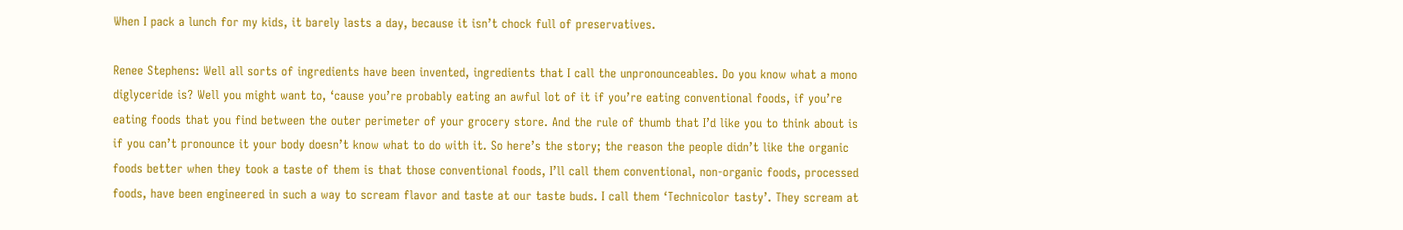When I pack a lunch for my kids, it barely lasts a day, because it isn’t chock full of preservatives.

Renee Stephens: Well all sorts of ingredients have been invented, ingredients that I call the unpronounceables. Do you know what a mono diglyceride is? Well you might want to, ‘cause you’re probably eating an awful lot of it if you’re eating conventional foods, if you’re eating foods that you find between the outer perimeter of your grocery store. And the rule of thumb that I’d like you to think about is if you can’t pronounce it your body doesn’t know what to do with it. So here’s the story; the reason the people didn’t like the organic foods better when they took a taste of them is that those conventional foods, I’ll call them conventional, non-organic foods, processed foods, have been engineered in such a way to scream flavor and taste at our taste buds. I call them ‘Technicolor tasty’. They scream at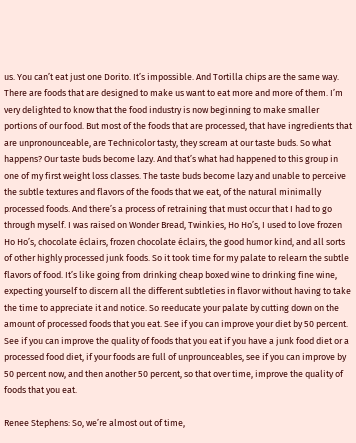us. You can’t eat just one Dorito. It’s impossible. And Tortilla chips are the same way. There are foods that are designed to make us want to eat more and more of them. I’m very delighted to know that the food industry is now beginning to make smaller portions of our food. But most of the foods that are processed, that have ingredients that are unpronounceable, are Technicolor tasty, they scream at our taste buds. So what happens? Our taste buds become lazy. And that’s what had happened to this group in one of my first weight loss classes. The taste buds become lazy and unable to perceive the subtle textures and flavors of the foods that we eat, of the natural minimally processed foods. And there’s a process of retraining that must occur that I had to go through myself. I was raised on Wonder Bread, Twinkies, Ho Ho’s, I used to love frozen Ho Ho’s, chocolate éclairs, frozen chocolate éclairs, the good humor kind, and all sorts of other highly processed junk foods. So it took time for my palate to relearn the subtle flavors of food. It’s like going from drinking cheap boxed wine to drinking fine wine, expecting yourself to discern all the different subtleties in flavor without having to take the time to appreciate it and notice. So reeducate your palate by cutting down on the amount of processed foods that you eat. See if you can improve your diet by 50 percent. See if you can improve the quality of foods that you eat if you have a junk food diet or a processed food diet, if your foods are full of unprounceables, see if you can improve by 50 percent now, and then another 50 percent, so that over time, improve the quality of foods that you eat.

Renee Stephens: So, we’re almost out of time,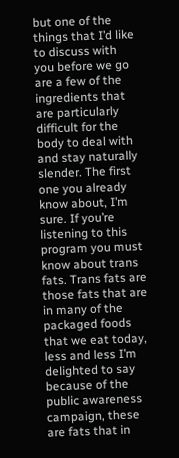but one of the things that I’d like to discuss with you before we go are a few of the ingredients that are particularly difficult for the body to deal with and stay naturally slender. The first one you already know about, I’m sure. If you’re listening to this program you must know about trans fats. Trans fats are those fats that are in many of the packaged foods that we eat today, less and less I’m delighted to say because of the public awareness campaign, these are fats that in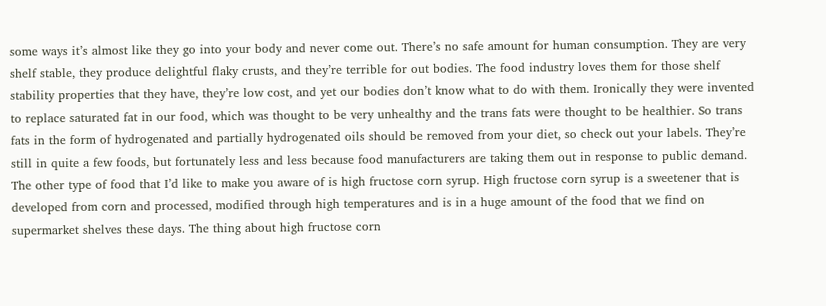some ways it’s almost like they go into your body and never come out. There’s no safe amount for human consumption. They are very shelf stable, they produce delightful flaky crusts, and they’re terrible for out bodies. The food industry loves them for those shelf stability properties that they have, they’re low cost, and yet our bodies don’t know what to do with them. Ironically they were invented to replace saturated fat in our food, which was thought to be very unhealthy and the trans fats were thought to be healthier. So trans fats in the form of hydrogenated and partially hydrogenated oils should be removed from your diet, so check out your labels. They’re still in quite a few foods, but fortunately less and less because food manufacturers are taking them out in response to public demand. The other type of food that I’d like to make you aware of is high fructose corn syrup. High fructose corn syrup is a sweetener that is developed from corn and processed, modified through high temperatures and is in a huge amount of the food that we find on supermarket shelves these days. The thing about high fructose corn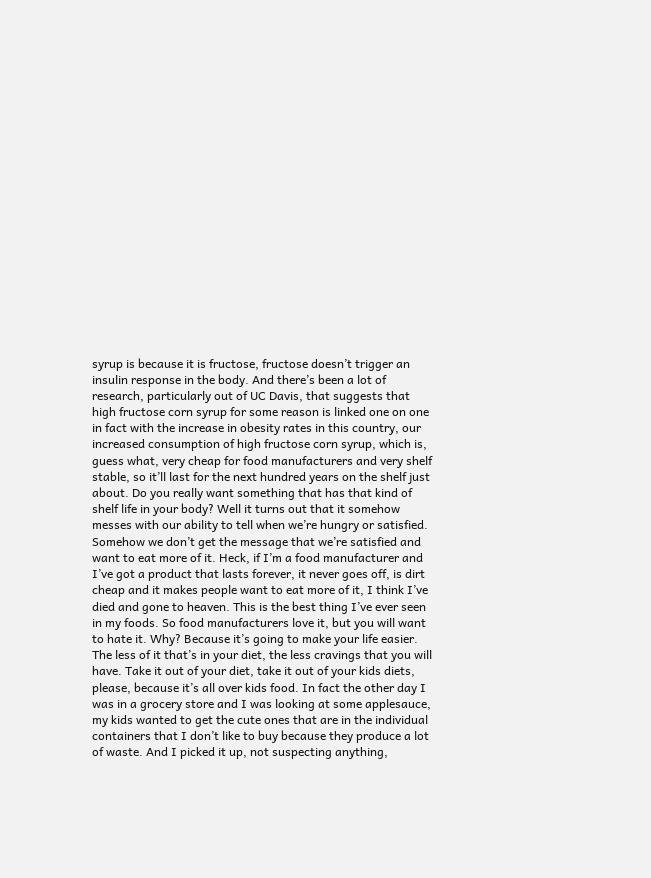syrup is because it is fructose, fructose doesn’t trigger an insulin response in the body. And there’s been a lot of research, particularly out of UC Davis, that suggests that high fructose corn syrup for some reason is linked one on one in fact with the increase in obesity rates in this country, our increased consumption of high fructose corn syrup, which is, guess what, very cheap for food manufacturers and very shelf stable, so it’ll last for the next hundred years on the shelf just about. Do you really want something that has that kind of shelf life in your body? Well it turns out that it somehow messes with our ability to tell when we’re hungry or satisfied. Somehow we don’t get the message that we’re satisfied and want to eat more of it. Heck, if I’m a food manufacturer and I’ve got a product that lasts forever, it never goes off, is dirt cheap and it makes people want to eat more of it, I think I’ve died and gone to heaven. This is the best thing I’ve ever seen in my foods. So food manufacturers love it, but you will want to hate it. Why? Because it’s going to make your life easier. The less of it that’s in your diet, the less cravings that you will have. Take it out of your diet, take it out of your kids diets, please, because it’s all over kids food. In fact the other day I was in a grocery store and I was looking at some applesauce, my kids wanted to get the cute ones that are in the individual containers that I don’t like to buy because they produce a lot of waste. And I picked it up, not suspecting anything,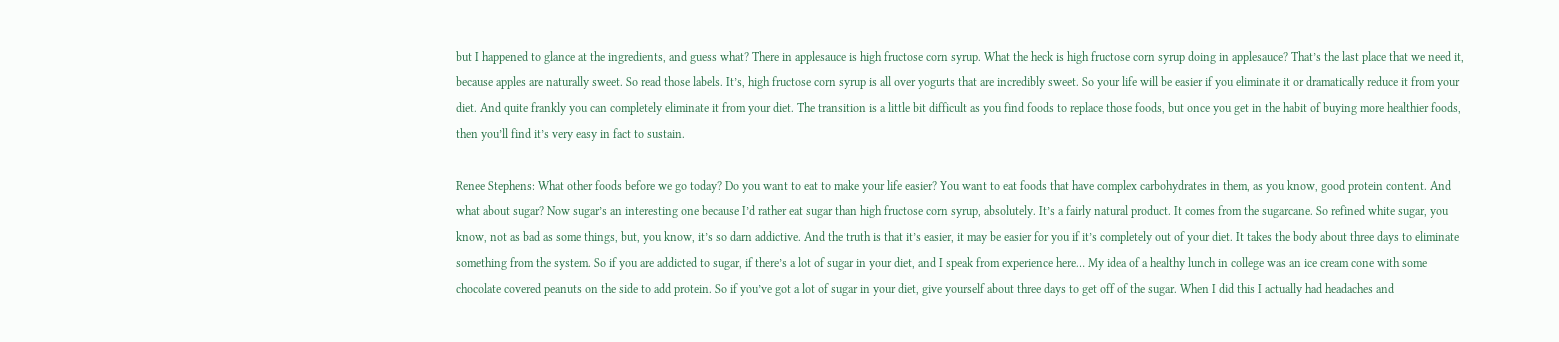but I happened to glance at the ingredients, and guess what? There in applesauce is high fructose corn syrup. What the heck is high fructose corn syrup doing in applesauce? That’s the last place that we need it, because apples are naturally sweet. So read those labels. It’s, high fructose corn syrup is all over yogurts that are incredibly sweet. So your life will be easier if you eliminate it or dramatically reduce it from your diet. And quite frankly you can completely eliminate it from your diet. The transition is a little bit difficult as you find foods to replace those foods, but once you get in the habit of buying more healthier foods, then you’ll find it’s very easy in fact to sustain.

Renee Stephens: What other foods before we go today? Do you want to eat to make your life easier? You want to eat foods that have complex carbohydrates in them, as you know, good protein content. And what about sugar? Now sugar’s an interesting one because I’d rather eat sugar than high fructose corn syrup, absolutely. It’s a fairly natural product. It comes from the sugarcane. So refined white sugar, you know, not as bad as some things, but, you know, it’s so darn addictive. And the truth is that it’s easier, it may be easier for you if it’s completely out of your diet. It takes the body about three days to eliminate something from the system. So if you are addicted to sugar, if there’s a lot of sugar in your diet, and I speak from experience here… My idea of a healthy lunch in college was an ice cream cone with some chocolate covered peanuts on the side to add protein. So if you’ve got a lot of sugar in your diet, give yourself about three days to get off of the sugar. When I did this I actually had headaches and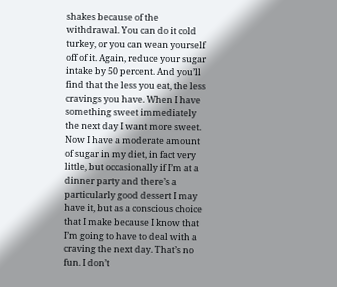shakes because of the withdrawal. You can do it cold turkey, or you can wean yourself off of it. Again, reduce your sugar intake by 50 percent. And you’ll find that the less you eat, the less cravings you have. When I have something sweet immediately the next day I want more sweet. Now I have a moderate amount of sugar in my diet, in fact very little, but occasionally if I’m at a dinner party and there’s a particularly good dessert I may have it, but as a conscious choice that I make because I know that I’m going to have to deal with a craving the next day. That’s no fun. I don’t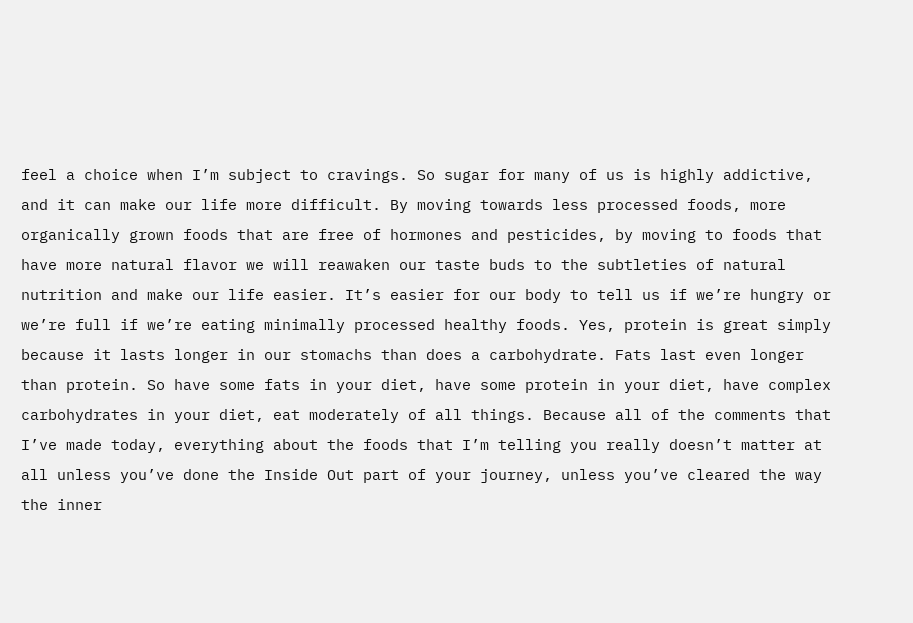feel a choice when I’m subject to cravings. So sugar for many of us is highly addictive, and it can make our life more difficult. By moving towards less processed foods, more organically grown foods that are free of hormones and pesticides, by moving to foods that have more natural flavor we will reawaken our taste buds to the subtleties of natural nutrition and make our life easier. It’s easier for our body to tell us if we’re hungry or we’re full if we’re eating minimally processed healthy foods. Yes, protein is great simply because it lasts longer in our stomachs than does a carbohydrate. Fats last even longer than protein. So have some fats in your diet, have some protein in your diet, have complex carbohydrates in your diet, eat moderately of all things. Because all of the comments that I’ve made today, everything about the foods that I’m telling you really doesn’t matter at all unless you’ve done the Inside Out part of your journey, unless you’ve cleared the way the inner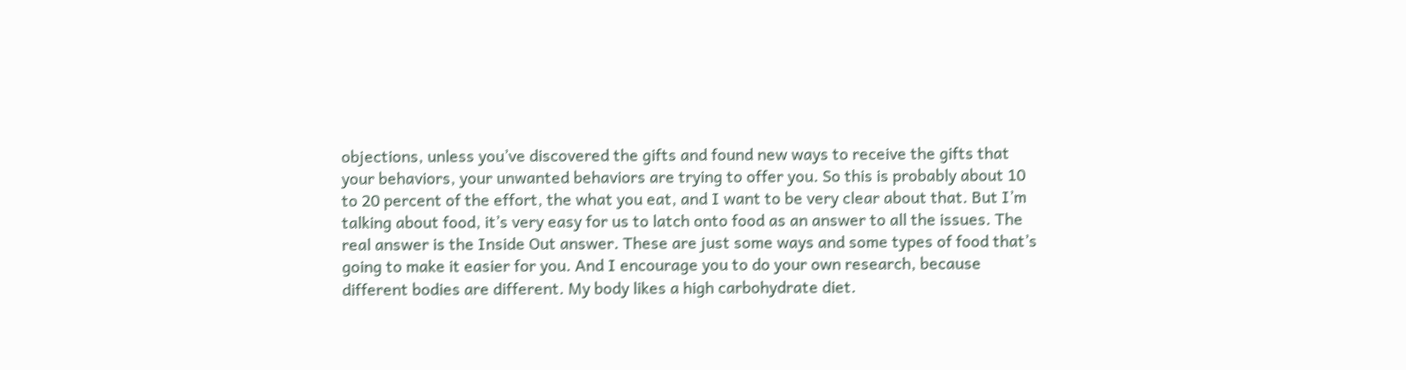objections, unless you’ve discovered the gifts and found new ways to receive the gifts that your behaviors, your unwanted behaviors are trying to offer you. So this is probably about 10 to 20 percent of the effort, the what you eat, and I want to be very clear about that. But I’m talking about food, it’s very easy for us to latch onto food as an answer to all the issues. The real answer is the Inside Out answer. These are just some ways and some types of food that’s going to make it easier for you. And I encourage you to do your own research, because different bodies are different. My body likes a high carbohydrate diet.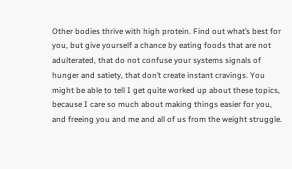Other bodies thrive with high protein. Find out what’s best for you, but give yourself a chance by eating foods that are not adulterated, that do not confuse your systems signals of hunger and satiety, that don’t create instant cravings. You might be able to tell I get quite worked up about these topics, because I care so much about making things easier for you, and freeing you and me and all of us from the weight struggle.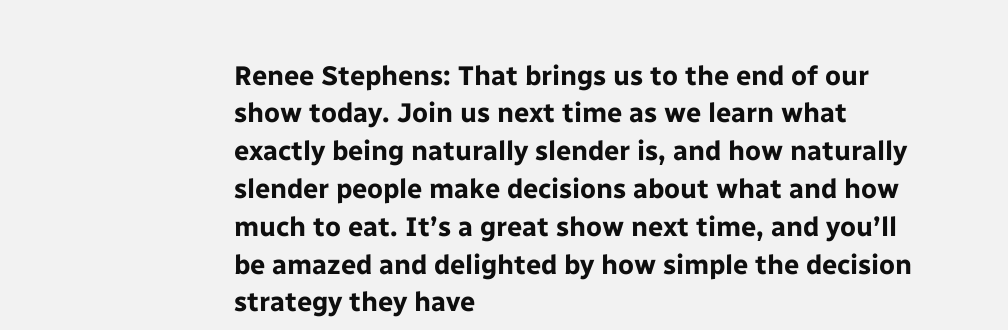Renee Stephens: That brings us to the end of our show today. Join us next time as we learn what exactly being naturally slender is, and how naturally slender people make decisions about what and how much to eat. It’s a great show next time, and you’ll be amazed and delighted by how simple the decision strategy they have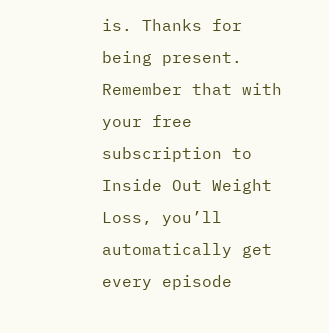is. Thanks for being present. Remember that with your free subscription to Inside Out Weight Loss, you’ll automatically get every episode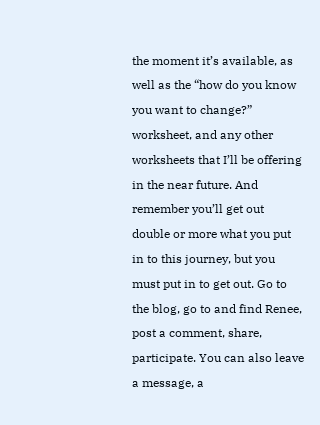the moment it’s available, as well as the “how do you know you want to change?” worksheet, and any other worksheets that I’ll be offering in the near future. And remember you’ll get out double or more what you put in to this journey, but you must put in to get out. Go to the blog, go to and find Renee, post a comment, share, participate. You can also leave a message, a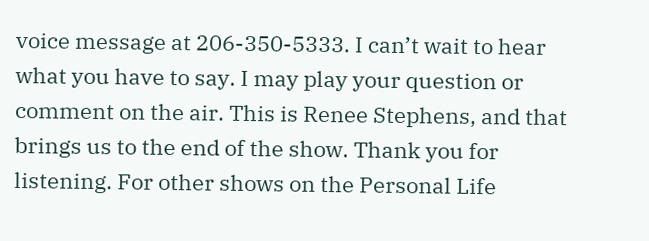voice message at 206-350-5333. I can’t wait to hear what you have to say. I may play your question or comment on the air. This is Renee Stephens, and that brings us to the end of the show. Thank you for listening. For other shows on the Personal Life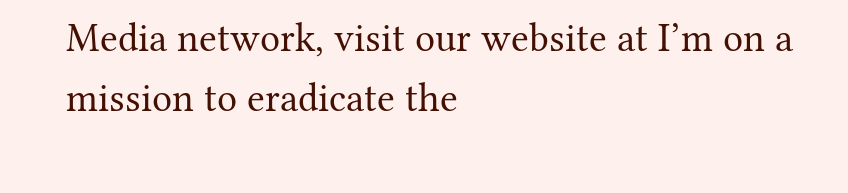Media network, visit our website at I’m on a mission to eradicate the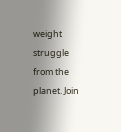weight struggle from the planet. Join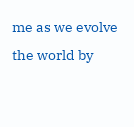me as we evolve the world by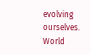evolving ourselves. World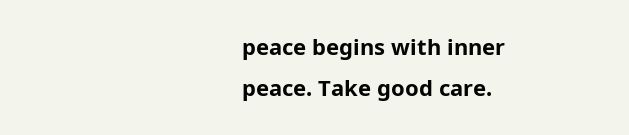peace begins with inner peace. Take good care.